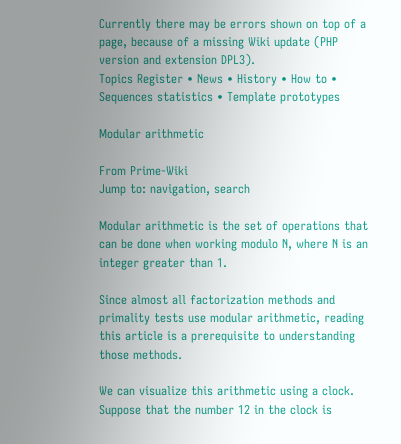Currently there may be errors shown on top of a page, because of a missing Wiki update (PHP version and extension DPL3).
Topics Register • News • History • How to • Sequences statistics • Template prototypes

Modular arithmetic

From Prime-Wiki
Jump to: navigation, search

Modular arithmetic is the set of operations that can be done when working modulo N, where N is an integer greater than 1.

Since almost all factorization methods and primality tests use modular arithmetic, reading this article is a prerequisite to understanding those methods.

We can visualize this arithmetic using a clock. Suppose that the number 12 in the clock is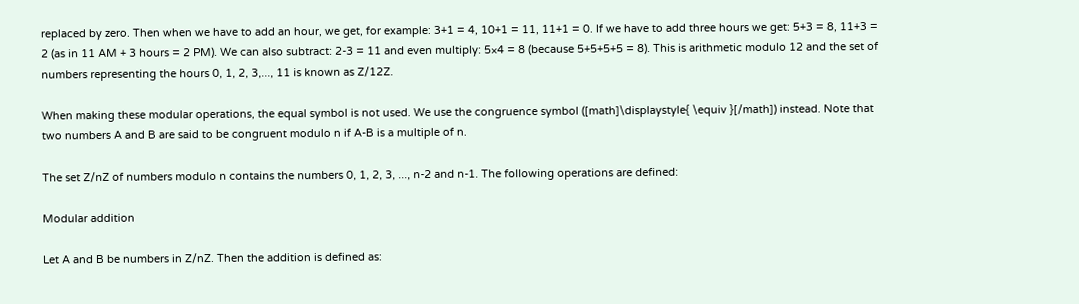replaced by zero. Then when we have to add an hour, we get, for example: 3+1 = 4, 10+1 = 11, 11+1 = 0. If we have to add three hours we get: 5+3 = 8, 11+3 = 2 (as in 11 AM + 3 hours = 2 PM). We can also subtract: 2-3 = 11 and even multiply: 5×4 = 8 (because 5+5+5+5 = 8). This is arithmetic modulo 12 and the set of numbers representing the hours 0, 1, 2, 3,..., 11 is known as Z/12Z.

When making these modular operations, the equal symbol is not used. We use the congruence symbol ([math]\displaystyle{ \equiv }[/math]) instead. Note that two numbers A and B are said to be congruent modulo n if A-B is a multiple of n.

The set Z/nZ of numbers modulo n contains the numbers 0, 1, 2, 3, ..., n-2 and n-1. The following operations are defined:

Modular addition

Let A and B be numbers in Z/nZ. Then the addition is defined as: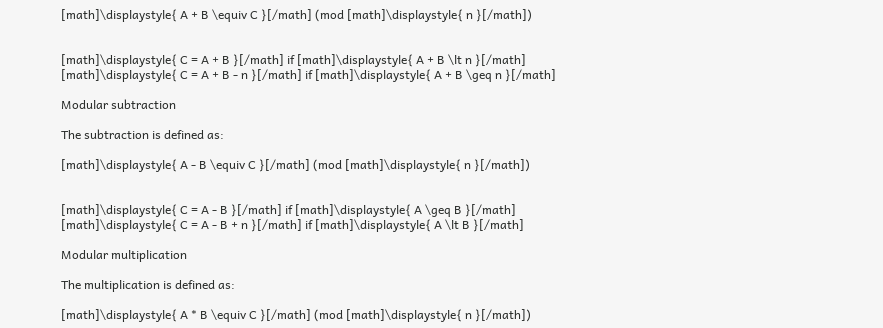[math]\displaystyle{ A + B \equiv C }[/math] (mod [math]\displaystyle{ n }[/math])


[math]\displaystyle{ C = A + B }[/math] if [math]\displaystyle{ A + B \lt n }[/math]
[math]\displaystyle{ C = A + B - n }[/math] if [math]\displaystyle{ A + B \geq n }[/math]

Modular subtraction

The subtraction is defined as:

[math]\displaystyle{ A - B \equiv C }[/math] (mod [math]\displaystyle{ n }[/math])


[math]\displaystyle{ C = A - B }[/math] if [math]\displaystyle{ A \geq B }[/math]
[math]\displaystyle{ C = A - B + n }[/math] if [math]\displaystyle{ A \lt B }[/math]

Modular multiplication

The multiplication is defined as:

[math]\displaystyle{ A * B \equiv C }[/math] (mod [math]\displaystyle{ n }[/math])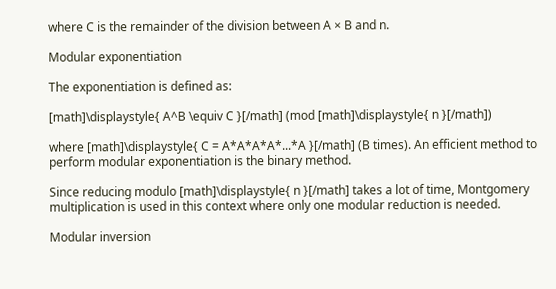where C is the remainder of the division between A × B and n.

Modular exponentiation

The exponentiation is defined as:

[math]\displaystyle{ A^B \equiv C }[/math] (mod [math]\displaystyle{ n }[/math])

where [math]\displaystyle{ C = A*A*A*A*...*A }[/math] (B times). An efficient method to perform modular exponentiation is the binary method.

Since reducing modulo [math]\displaystyle{ n }[/math] takes a lot of time, Montgomery multiplication is used in this context where only one modular reduction is needed.

Modular inversion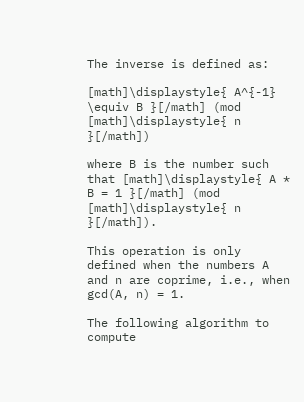The inverse is defined as:

[math]\displaystyle{ A^{-1} \equiv B }[/math] (mod [math]\displaystyle{ n }[/math])

where B is the number such that [math]\displaystyle{ A * B = 1 }[/math] (mod [math]\displaystyle{ n }[/math]).

This operation is only defined when the numbers A and n are coprime, i.e., when gcd(A, n) = 1.

The following algorithm to compute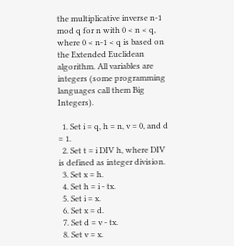the multiplicative inverse n-1 mod q for n with 0 < n < q, where 0 < n-1 < q is based on the Extended Euclidean algorithm. All variables are integers (some programming languages call them Big Integers).

  1. Set i = q, h = n, v = 0, and d = 1.
  2. Set t = i DIV h, where DIV is defined as integer division.
  3. Set x = h.
  4. Set h = i - tx.
  5. Set i = x.
  6. Set x = d.
  7. Set d = v - tx.
  8. Set v = x.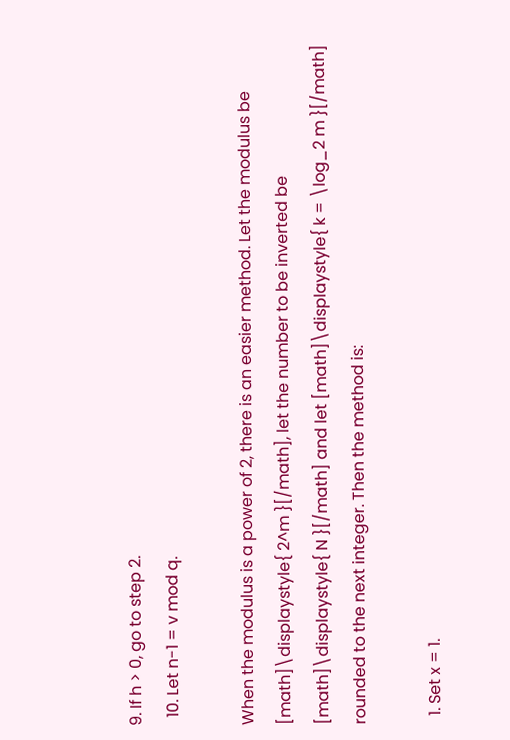9. If h > 0, go to step 2.
  10. Let n-1 = v mod q.

When the modulus is a power of 2, there is an easier method. Let the modulus be [math]\displaystyle{ 2^m }[/math], let the number to be inverted be [math]\displaystyle{ N }[/math] and let [math]\displaystyle{ k = \log_2 m }[/math] rounded to the next integer. Then the method is:

  1. Set x = 1.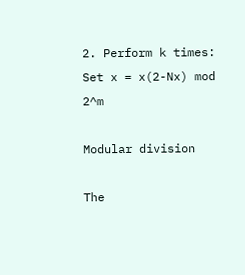2. Perform k times: Set x = x(2-Nx) mod 2^m

Modular division

The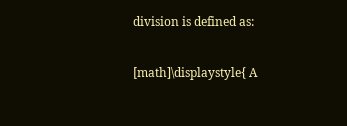division is defined as:

[math]\displaystyle{ A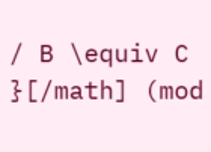/ B \equiv C }[/math] (mod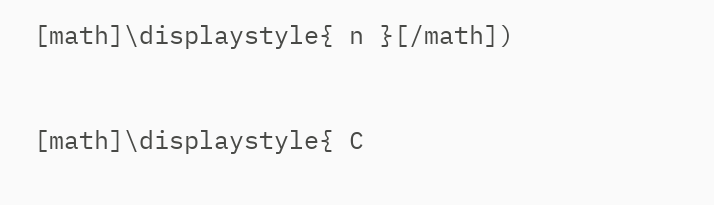[math]\displaystyle{ n }[/math])


[math]\displaystyle{ C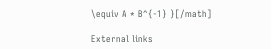\equiv A * B^{-1} }[/math]

External links